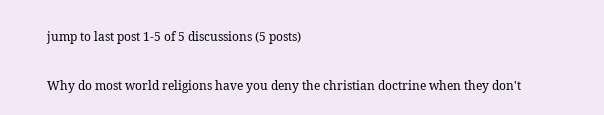jump to last post 1-5 of 5 discussions (5 posts)

Why do most world religions have you deny the christian doctrine when they don't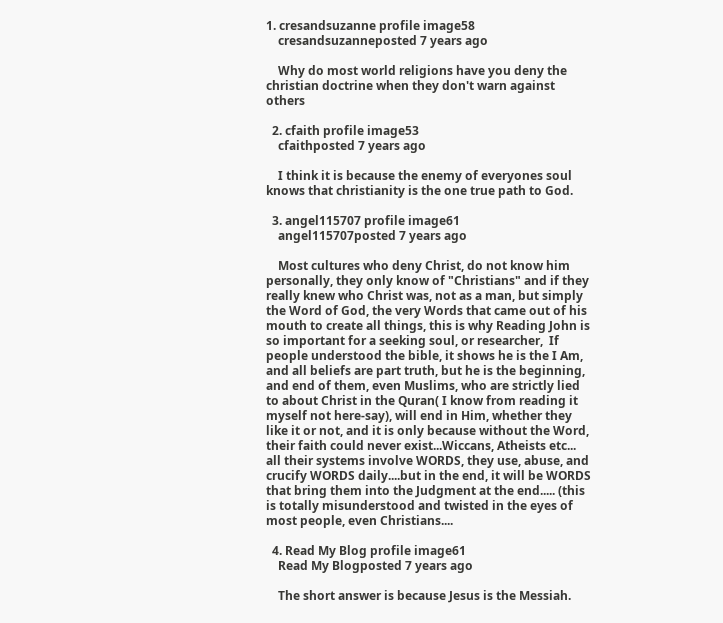1. cresandsuzanne profile image58
    cresandsuzanneposted 7 years ago

    Why do most world religions have you deny the christian doctrine when they don't warn against others

  2. cfaith profile image53
    cfaithposted 7 years ago

    I think it is because the enemy of everyones soul knows that christianity is the one true path to God.

  3. angel115707 profile image61
    angel115707posted 7 years ago

    Most cultures who deny Christ, do not know him personally, they only know of "Christians" and if they really knew who Christ was, not as a man, but simply the Word of God, the very Words that came out of his mouth to create all things, this is why Reading John is so important for a seeking soul, or researcher,  If people understood the bible, it shows he is the I Am, and all beliefs are part truth, but he is the beginning, and end of them, even Muslims, who are strictly lied to about Christ in the Quran( I know from reading it myself not here-say), will end in Him, whether they like it or not, and it is only because without the Word, their faith could never exist...Wiccans, Atheists etc... all their systems involve WORDS, they use, abuse, and crucify WORDS daily....but in the end, it will be WORDS that bring them into the Judgment at the end..... (this is totally misunderstood and twisted in the eyes of most people, even Christians....

  4. Read My Blog profile image61
    Read My Blogposted 7 years ago

    The short answer is because Jesus is the Messiah.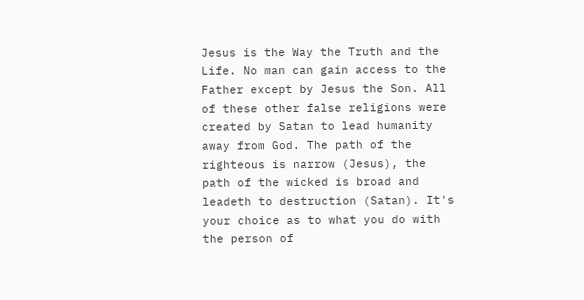Jesus is the Way the Truth and the Life. No man can gain access to the Father except by Jesus the Son. All of these other false religions were created by Satan to lead humanity away from God. The path of the righteous is narrow (Jesus), the path of the wicked is broad and leadeth to destruction (Satan). It's your choice as to what you do with the person of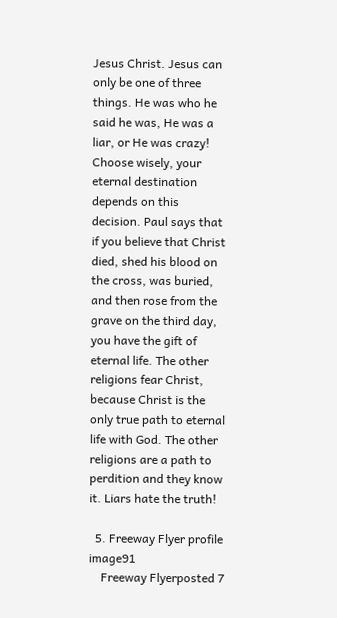Jesus Christ. Jesus can only be one of three things. He was who he said he was, He was a liar, or He was crazy! Choose wisely, your eternal destination depends on this decision. Paul says that if you believe that Christ died, shed his blood on the cross, was buried, and then rose from the grave on the third day, you have the gift of eternal life. The other religions fear Christ, because Christ is the only true path to eternal life with God. The other religions are a path to perdition and they know it. Liars hate the truth!

  5. Freeway Flyer profile image91
    Freeway Flyerposted 7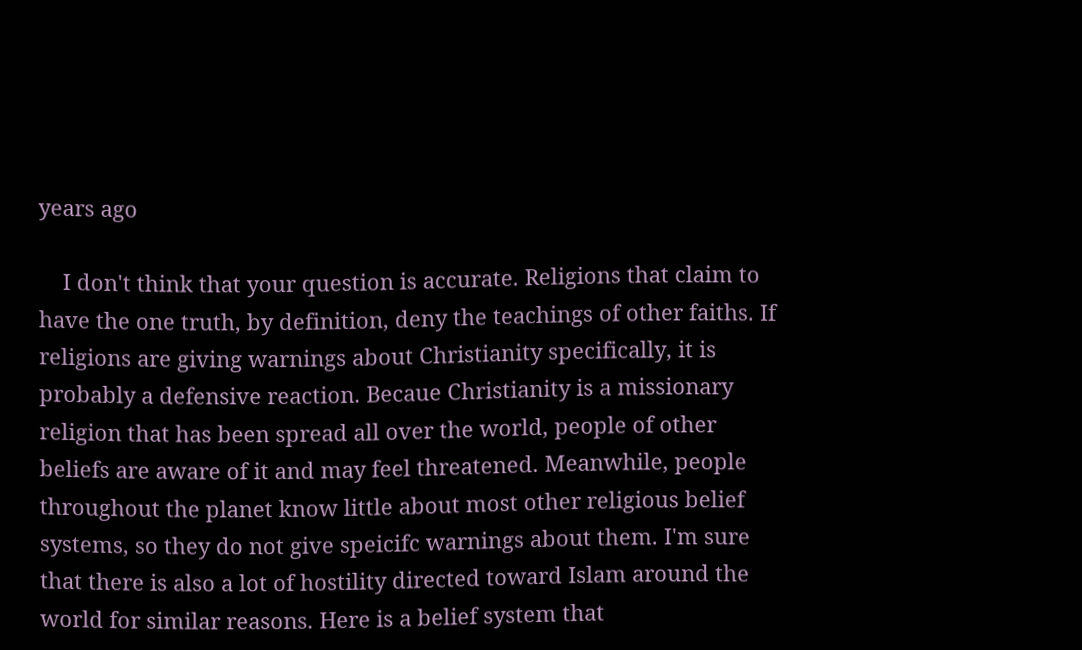years ago

    I don't think that your question is accurate. Religions that claim to have the one truth, by definition, deny the teachings of other faiths. If religions are giving warnings about Christianity specifically, it is probably a defensive reaction. Becaue Christianity is a missionary religion that has been spread all over the world, people of other beliefs are aware of it and may feel threatened. Meanwhile, people throughout the planet know little about most other religious belief systems, so they do not give speicifc warnings about them. I'm sure that there is also a lot of hostility directed toward Islam around the world for similar reasons. Here is a belief system that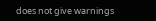does not give warnings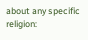about any specific religion: